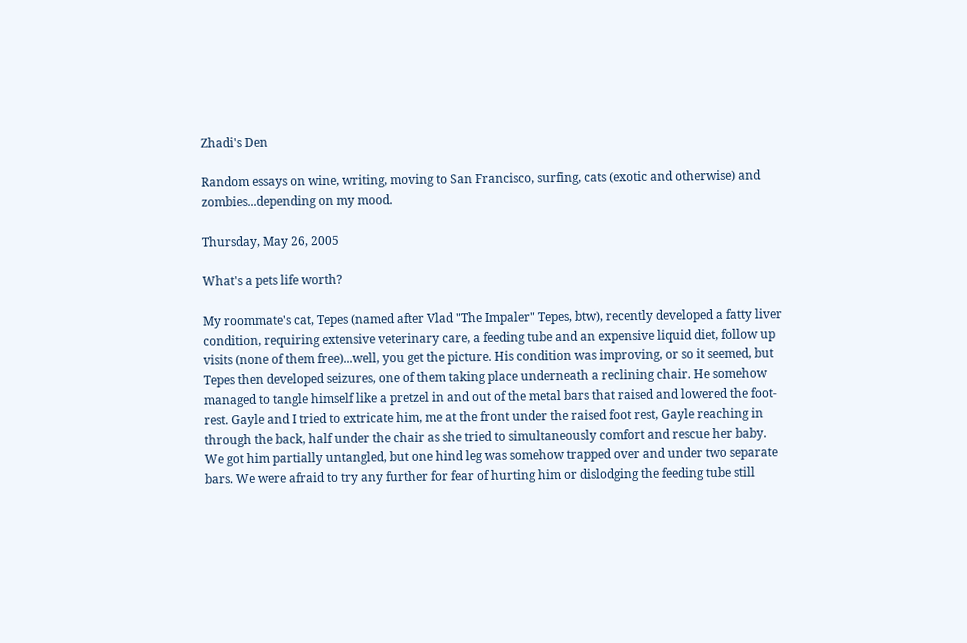Zhadi's Den

Random essays on wine, writing, moving to San Francisco, surfing, cats (exotic and otherwise) and zombies...depending on my mood.

Thursday, May 26, 2005

What's a pets life worth?

My roommate's cat, Tepes (named after Vlad "The Impaler" Tepes, btw), recently developed a fatty liver condition, requiring extensive veterinary care, a feeding tube and an expensive liquid diet, follow up visits (none of them free)...well, you get the picture. His condition was improving, or so it seemed, but Tepes then developed seizures, one of them taking place underneath a reclining chair. He somehow managed to tangle himself like a pretzel in and out of the metal bars that raised and lowered the foot-rest. Gayle and I tried to extricate him, me at the front under the raised foot rest, Gayle reaching in through the back, half under the chair as she tried to simultaneously comfort and rescue her baby. We got him partially untangled, but one hind leg was somehow trapped over and under two separate bars. We were afraid to try any further for fear of hurting him or dislodging the feeding tube still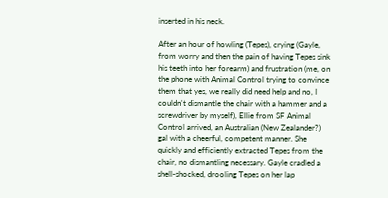inserted in his neck.

After an hour of howling (Tepes), crying (Gayle, from worry and then the pain of having Tepes sink his teeth into her forearm) and frustration (me, on the phone with Animal Control trying to convince them that yes, we really did need help and no, I couldn't dismantle the chair with a hammer and a screwdriver by myself), Ellie from SF Animal Control arrived, an Australian (New Zealander?) gal with a cheerful, competent manner. She quickly and efficiently extracted Tepes from the chair, no dismantling necessary. Gayle cradled a shell-shocked, drooling Tepes on her lap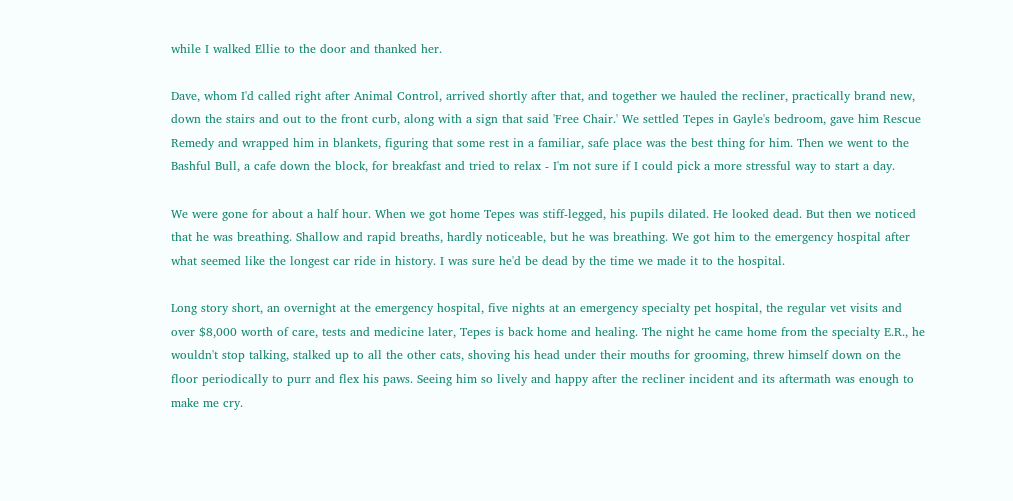while I walked Ellie to the door and thanked her.

Dave, whom I'd called right after Animal Control, arrived shortly after that, and together we hauled the recliner, practically brand new, down the stairs and out to the front curb, along with a sign that said 'Free Chair.' We settled Tepes in Gayle's bedroom, gave him Rescue Remedy and wrapped him in blankets, figuring that some rest in a familiar, safe place was the best thing for him. Then we went to the Bashful Bull, a cafe down the block, for breakfast and tried to relax - I'm not sure if I could pick a more stressful way to start a day.

We were gone for about a half hour. When we got home Tepes was stiff-legged, his pupils dilated. He looked dead. But then we noticed that he was breathing. Shallow and rapid breaths, hardly noticeable, but he was breathing. We got him to the emergency hospital after what seemed like the longest car ride in history. I was sure he'd be dead by the time we made it to the hospital.

Long story short, an overnight at the emergency hospital, five nights at an emergency specialty pet hospital, the regular vet visits and over $8,000 worth of care, tests and medicine later, Tepes is back home and healing. The night he came home from the specialty E.R., he wouldn't stop talking, stalked up to all the other cats, shoving his head under their mouths for grooming, threw himself down on the floor periodically to purr and flex his paws. Seeing him so lively and happy after the recliner incident and its aftermath was enough to make me cry.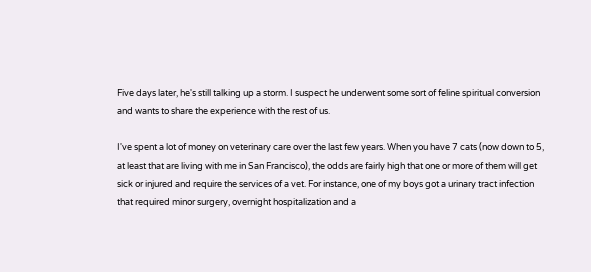Five days later, he's still talking up a storm. I suspect he underwent some sort of feline spiritual conversion and wants to share the experience with the rest of us.

I've spent a lot of money on veterinary care over the last few years. When you have 7 cats (now down to 5, at least that are living with me in San Francisco), the odds are fairly high that one or more of them will get sick or injured and require the services of a vet. For instance, one of my boys got a urinary tract infection that required minor surgery, overnight hospitalization and a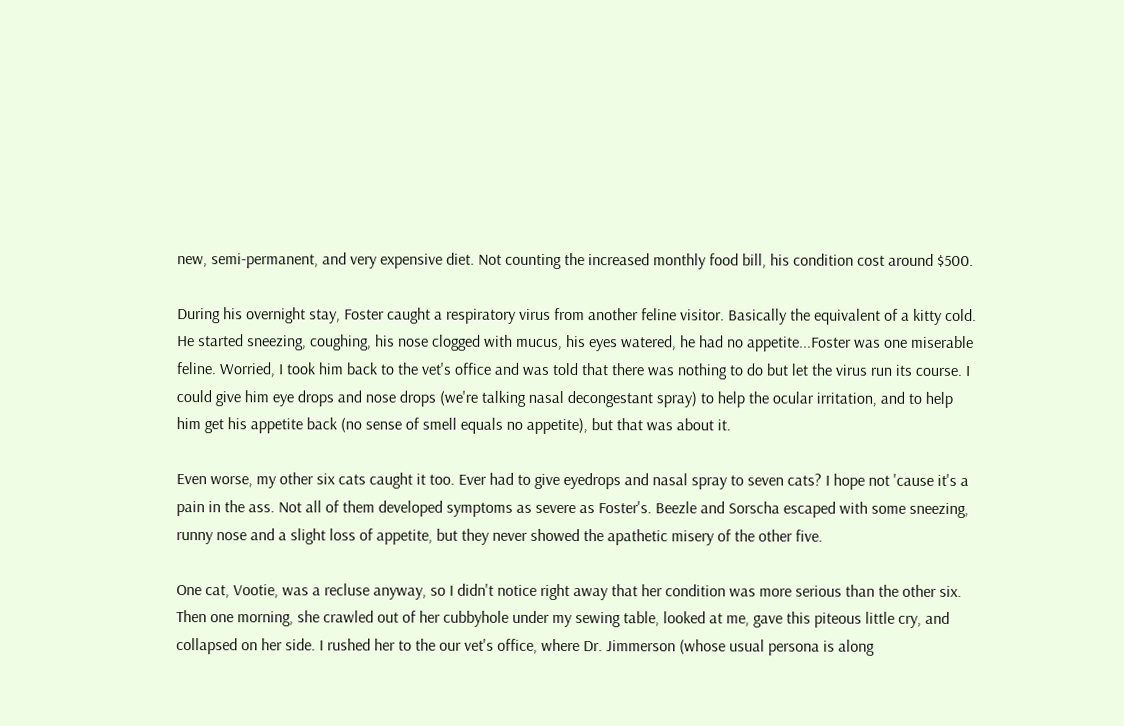new, semi-permanent, and very expensive diet. Not counting the increased monthly food bill, his condition cost around $500.

During his overnight stay, Foster caught a respiratory virus from another feline visitor. Basically the equivalent of a kitty cold. He started sneezing, coughing, his nose clogged with mucus, his eyes watered, he had no appetite...Foster was one miserable feline. Worried, I took him back to the vet's office and was told that there was nothing to do but let the virus run its course. I could give him eye drops and nose drops (we're talking nasal decongestant spray) to help the ocular irritation, and to help him get his appetite back (no sense of smell equals no appetite), but that was about it.

Even worse, my other six cats caught it too. Ever had to give eyedrops and nasal spray to seven cats? I hope not 'cause it's a pain in the ass. Not all of them developed symptoms as severe as Foster's. Beezle and Sorscha escaped with some sneezing, runny nose and a slight loss of appetite, but they never showed the apathetic misery of the other five.

One cat, Vootie, was a recluse anyway, so I didn't notice right away that her condition was more serious than the other six. Then one morning, she crawled out of her cubbyhole under my sewing table, looked at me, gave this piteous little cry, and collapsed on her side. I rushed her to the our vet's office, where Dr. Jimmerson (whose usual persona is along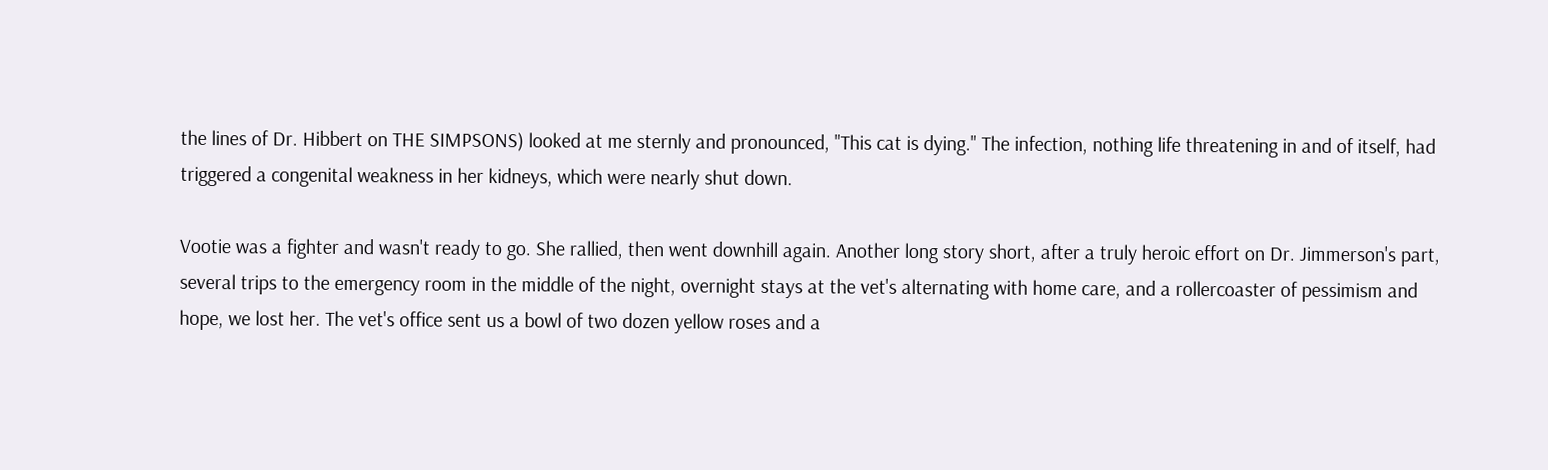the lines of Dr. Hibbert on THE SIMPSONS) looked at me sternly and pronounced, "This cat is dying." The infection, nothing life threatening in and of itself, had triggered a congenital weakness in her kidneys, which were nearly shut down.

Vootie was a fighter and wasn't ready to go. She rallied, then went downhill again. Another long story short, after a truly heroic effort on Dr. Jimmerson's part, several trips to the emergency room in the middle of the night, overnight stays at the vet's alternating with home care, and a rollercoaster of pessimism and hope, we lost her. The vet's office sent us a bowl of two dozen yellow roses and a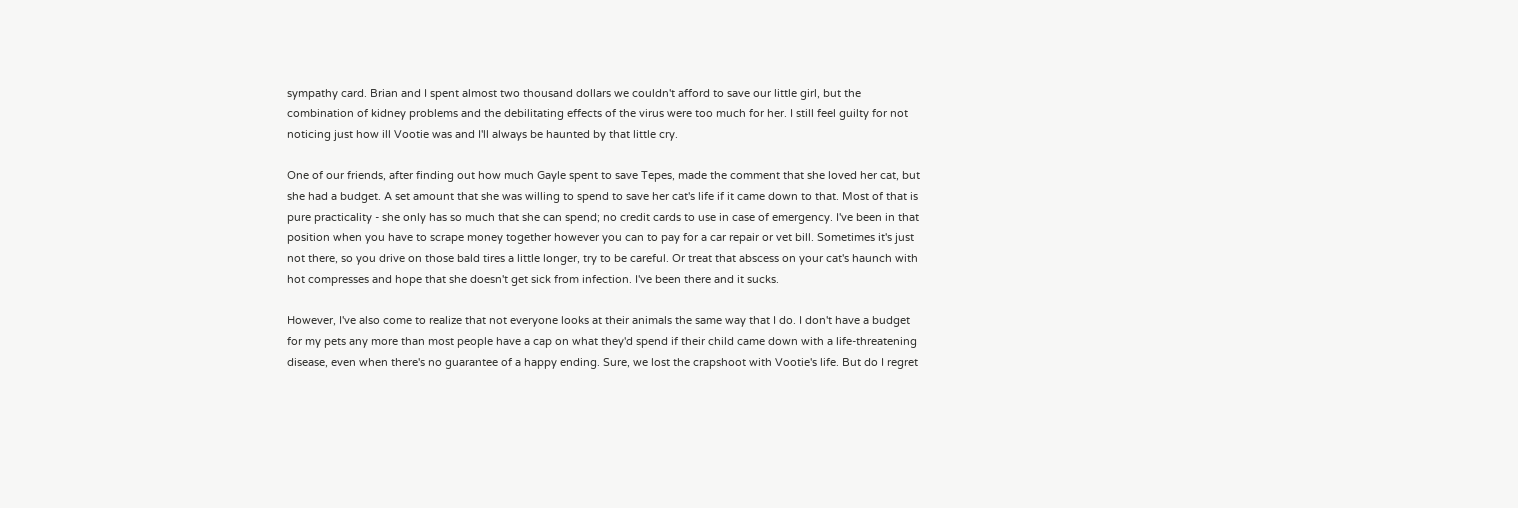sympathy card. Brian and I spent almost two thousand dollars we couldn't afford to save our little girl, but the combination of kidney problems and the debilitating effects of the virus were too much for her. I still feel guilty for not noticing just how ill Vootie was and I'll always be haunted by that little cry.

One of our friends, after finding out how much Gayle spent to save Tepes, made the comment that she loved her cat, but she had a budget. A set amount that she was willing to spend to save her cat's life if it came down to that. Most of that is pure practicality - she only has so much that she can spend; no credit cards to use in case of emergency. I've been in that position when you have to scrape money together however you can to pay for a car repair or vet bill. Sometimes it's just not there, so you drive on those bald tires a little longer, try to be careful. Or treat that abscess on your cat's haunch with hot compresses and hope that she doesn't get sick from infection. I've been there and it sucks.

However, I've also come to realize that not everyone looks at their animals the same way that I do. I don't have a budget for my pets any more than most people have a cap on what they'd spend if their child came down with a life-threatening disease, even when there's no guarantee of a happy ending. Sure, we lost the crapshoot with Vootie's life. But do I regret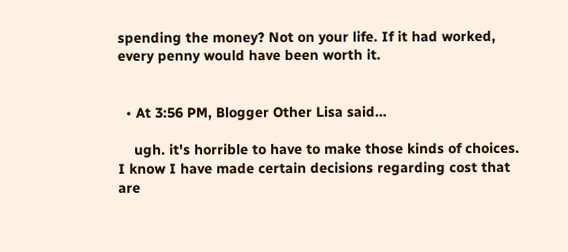spending the money? Not on your life. If it had worked, every penny would have been worth it.


  • At 3:56 PM, Blogger Other Lisa said…

    ugh. it's horrible to have to make those kinds of choices. I know I have made certain decisions regarding cost that are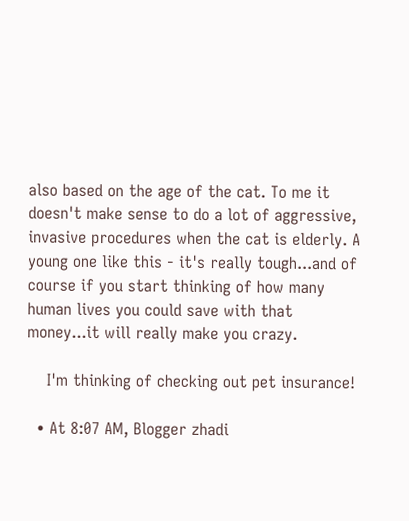also based on the age of the cat. To me it doesn't make sense to do a lot of aggressive, invasive procedures when the cat is elderly. A young one like this - it's really tough...and of course if you start thinking of how many human lives you could save with that money...it will really make you crazy.

    I'm thinking of checking out pet insurance!

  • At 8:07 AM, Blogger zhadi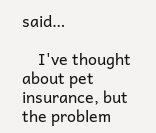said…

    I've thought about pet insurance, but the problem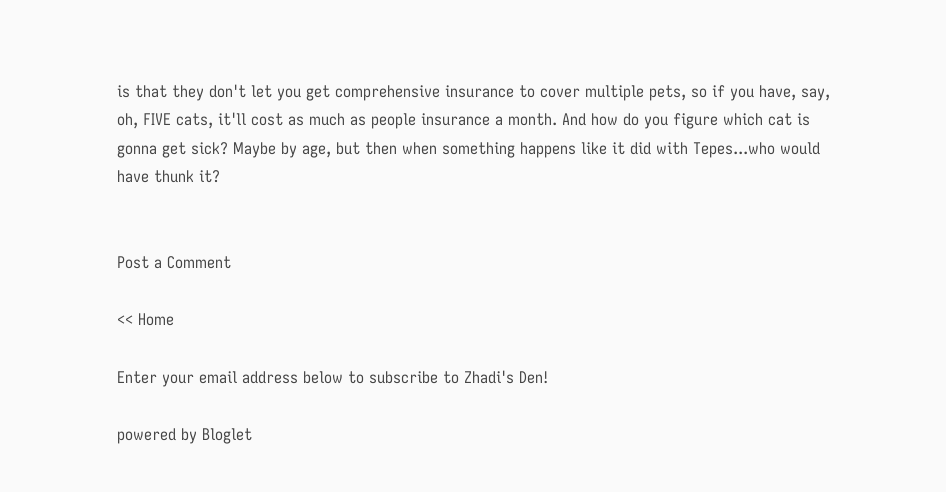is that they don't let you get comprehensive insurance to cover multiple pets, so if you have, say, oh, FIVE cats, it'll cost as much as people insurance a month. And how do you figure which cat is gonna get sick? Maybe by age, but then when something happens like it did with Tepes...who would have thunk it?


Post a Comment

<< Home

Enter your email address below to subscribe to Zhadi's Den!

powered by Bloglet